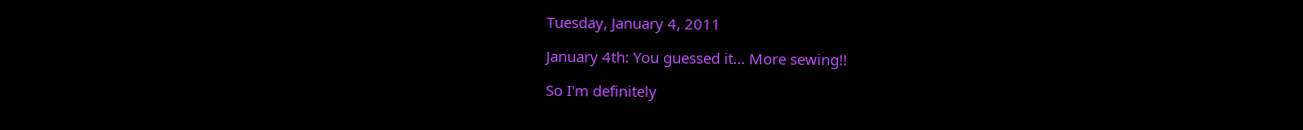Tuesday, January 4, 2011

January 4th: You guessed it... More sewing!!

So I'm definitely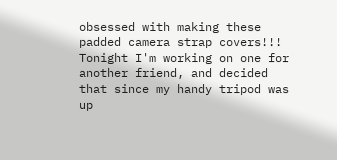obsessed with making these padded camera strap covers!!! Tonight I'm working on one for another friend, and decided that since my handy tripod was up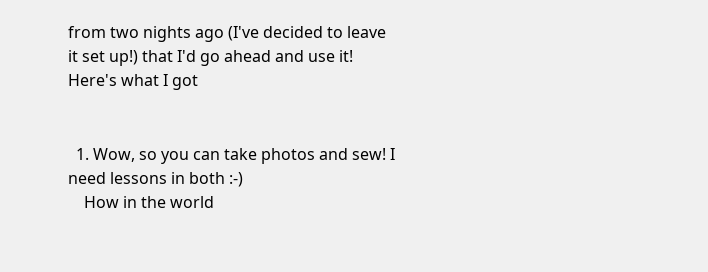from two nights ago (I've decided to leave it set up!) that I'd go ahead and use it! Here's what I got


  1. Wow, so you can take photos and sew! I need lessons in both :-)
    How in the world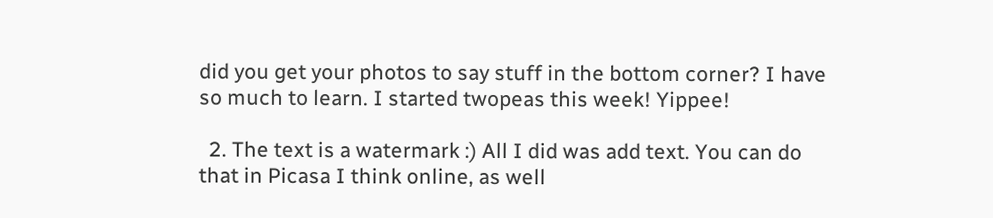did you get your photos to say stuff in the bottom corner? I have so much to learn. I started twopeas this week! Yippee!

  2. The text is a watermark :) All I did was add text. You can do that in Picasa I think online, as well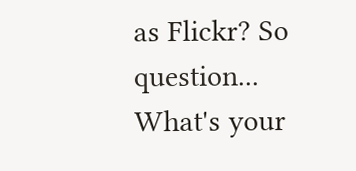as Flickr? So question... What's your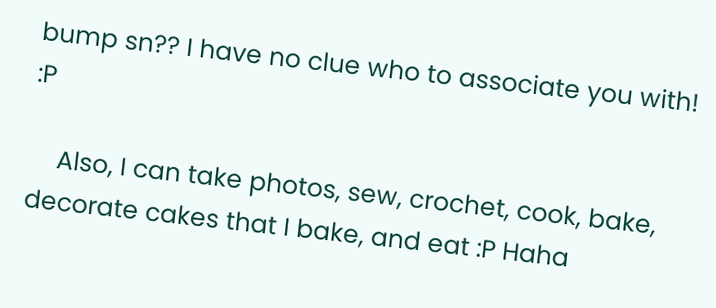bump sn?? I have no clue who to associate you with! :P

    Also, I can take photos, sew, crochet, cook, bake, decorate cakes that I bake, and eat :P Haha